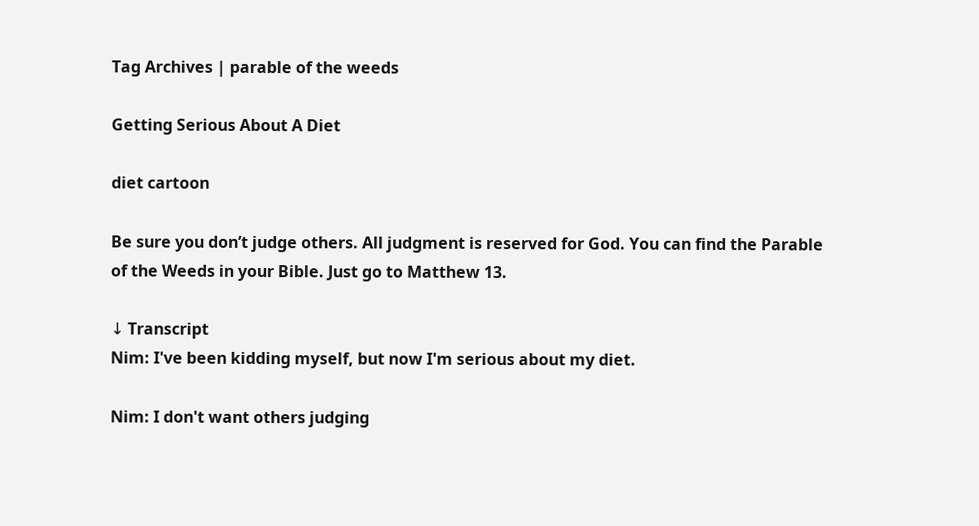Tag Archives | parable of the weeds

Getting Serious About A Diet

diet cartoon

Be sure you don’t judge others. All judgment is reserved for God. You can find the Parable of the Weeds in your Bible. Just go to Matthew 13.

↓ Transcript
Nim: I've been kidding myself, but now I'm serious about my diet.

Nim: I don't want others judging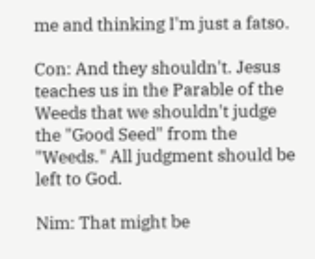me and thinking I'm just a fatso.

Con: And they shouldn't. Jesus teaches us in the Parable of the Weeds that we shouldn't judge the "Good Seed" from the "Weeds." All judgment should be left to God.

Nim: That might be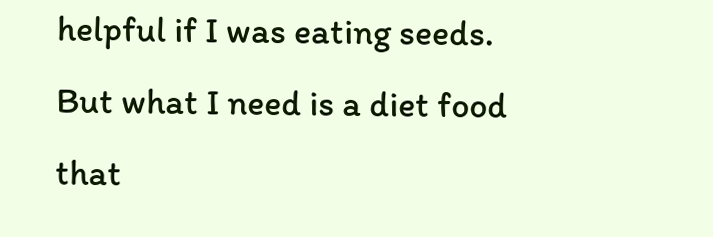helpful if I was eating seeds. But what I need is a diet food that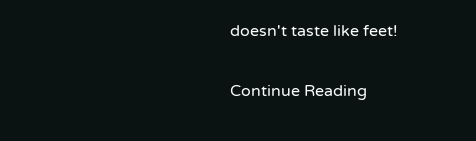doesn't taste like feet!

Continue Reading